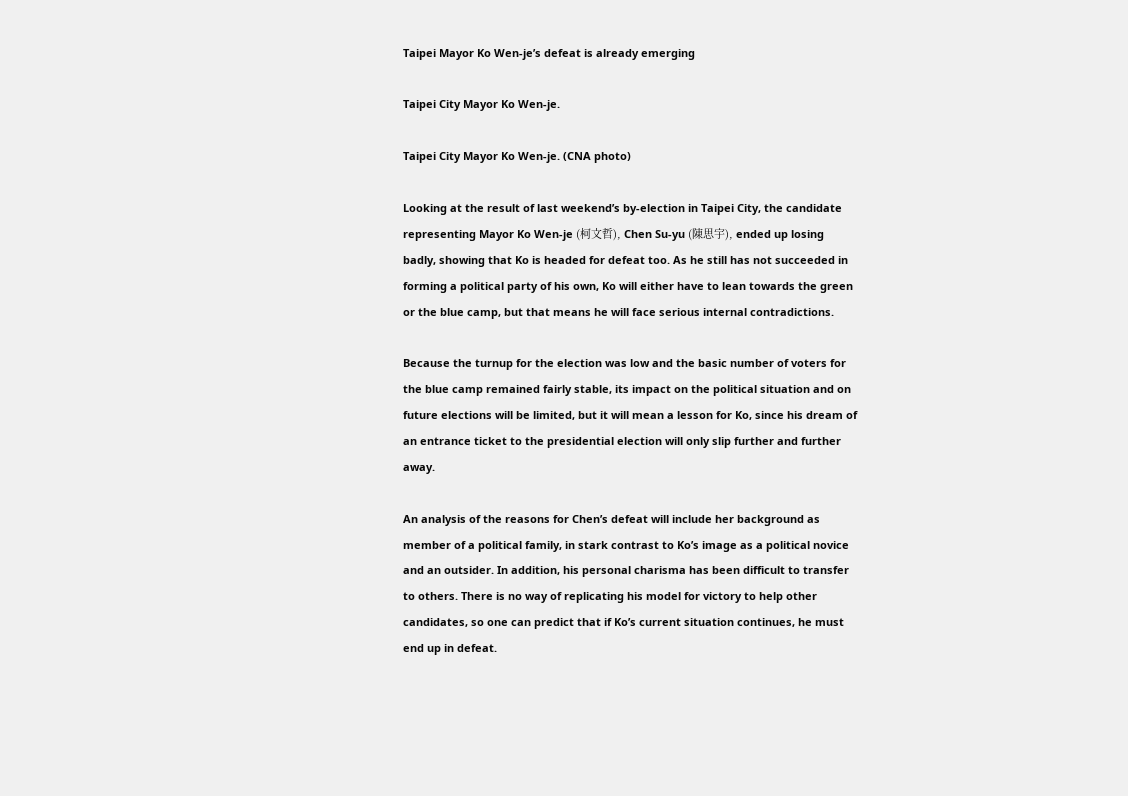Taipei Mayor Ko Wen-je’s defeat is already emerging

Taipei City Mayor Ko Wen-je.

Taipei City Mayor Ko Wen-je. (CNA photo)

Looking at the result of last weekend’s by-election in Taipei City, the candidate representing Mayor Ko Wen-je (柯文哲), Chen Su-yu (陳思宇), ended up losing badly, showing that Ko is headed for defeat too. As he still has not succeeded in forming a political party of his own, Ko will either have to lean towards the green or the blue camp, but that means he will face serious internal contradictions.

Because the turnup for the election was low and the basic number of voters for the blue camp remained fairly stable, its impact on the political situation and on future elections will be limited, but it will mean a lesson for Ko, since his dream of an entrance ticket to the presidential election will only slip further and further away.

An analysis of the reasons for Chen’s defeat will include her background as member of a political family, in stark contrast to Ko’s image as a political novice and an outsider. In addition, his personal charisma has been difficult to transfer to others. There is no way of replicating his model for victory to help other candidates, so one can predict that if Ko’s current situation continues, he must end up in defeat.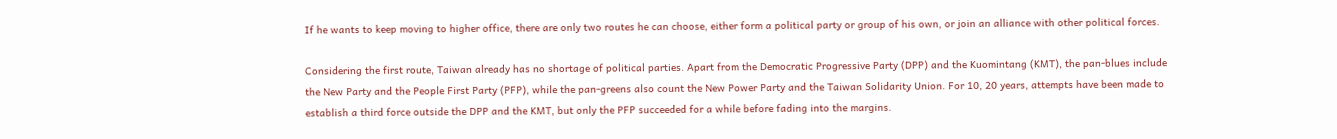If he wants to keep moving to higher office, there are only two routes he can choose, either form a political party or group of his own, or join an alliance with other political forces.

Considering the first route, Taiwan already has no shortage of political parties. Apart from the Democratic Progressive Party (DPP) and the Kuomintang (KMT), the pan-blues include the New Party and the People First Party (PFP), while the pan-greens also count the New Power Party and the Taiwan Solidarity Union. For 10, 20 years, attempts have been made to establish a third force outside the DPP and the KMT, but only the PFP succeeded for a while before fading into the margins.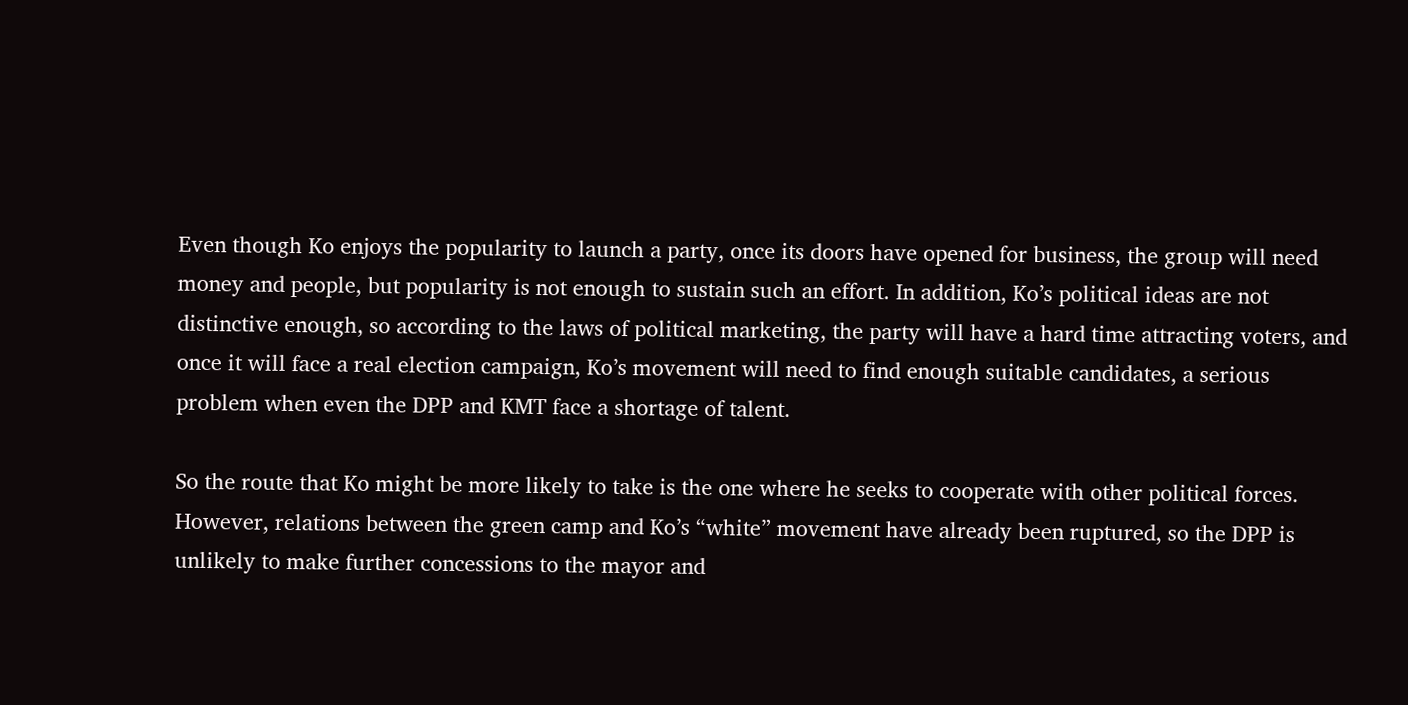Even though Ko enjoys the popularity to launch a party, once its doors have opened for business, the group will need money and people, but popularity is not enough to sustain such an effort. In addition, Ko’s political ideas are not distinctive enough, so according to the laws of political marketing, the party will have a hard time attracting voters, and once it will face a real election campaign, Ko’s movement will need to find enough suitable candidates, a serious problem when even the DPP and KMT face a shortage of talent.

So the route that Ko might be more likely to take is the one where he seeks to cooperate with other political forces. However, relations between the green camp and Ko’s “white” movement have already been ruptured, so the DPP is unlikely to make further concessions to the mayor and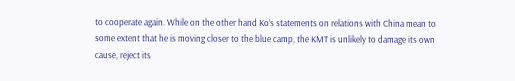to cooperate again. While on the other hand Ko’s statements on relations with China mean to some extent that he is moving closer to the blue camp, the KMT is unlikely to damage its own cause, reject its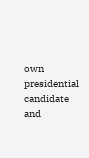own presidential candidate and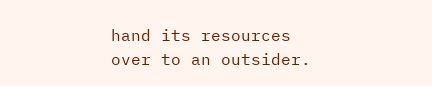hand its resources over to an outsider.